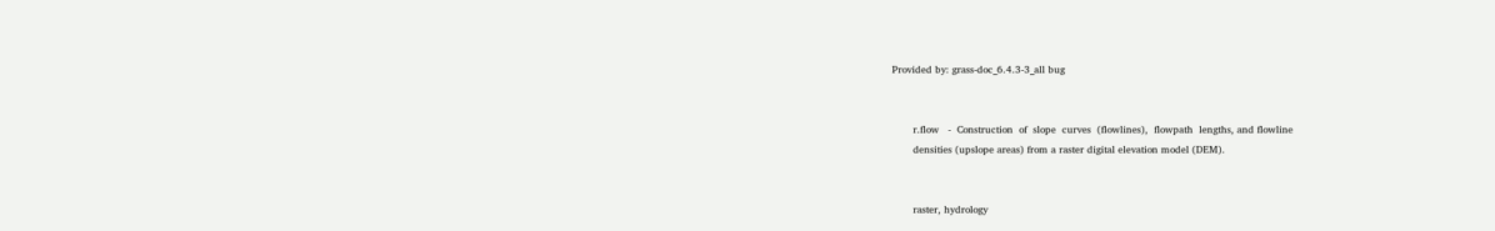Provided by: grass-doc_6.4.3-3_all bug


       r.flow   -  Construction  of  slope  curves  (flowlines),  flowpath  lengths, and flowline
       densities (upslope areas) from a raster digital elevation model (DEM).


       raster, hydrology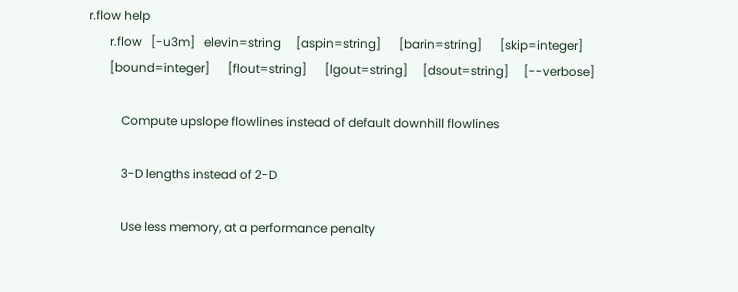r.flow help
       r.flow   [-u3m]   elevin=string     [aspin=string]      [barin=string]      [skip=integer]
       [bound=integer]      [flout=string]      [lgout=string]     [dsout=string]     [--verbose]

           Compute upslope flowlines instead of default downhill flowlines

           3-D lengths instead of 2-D

           Use less memory, at a performance penalty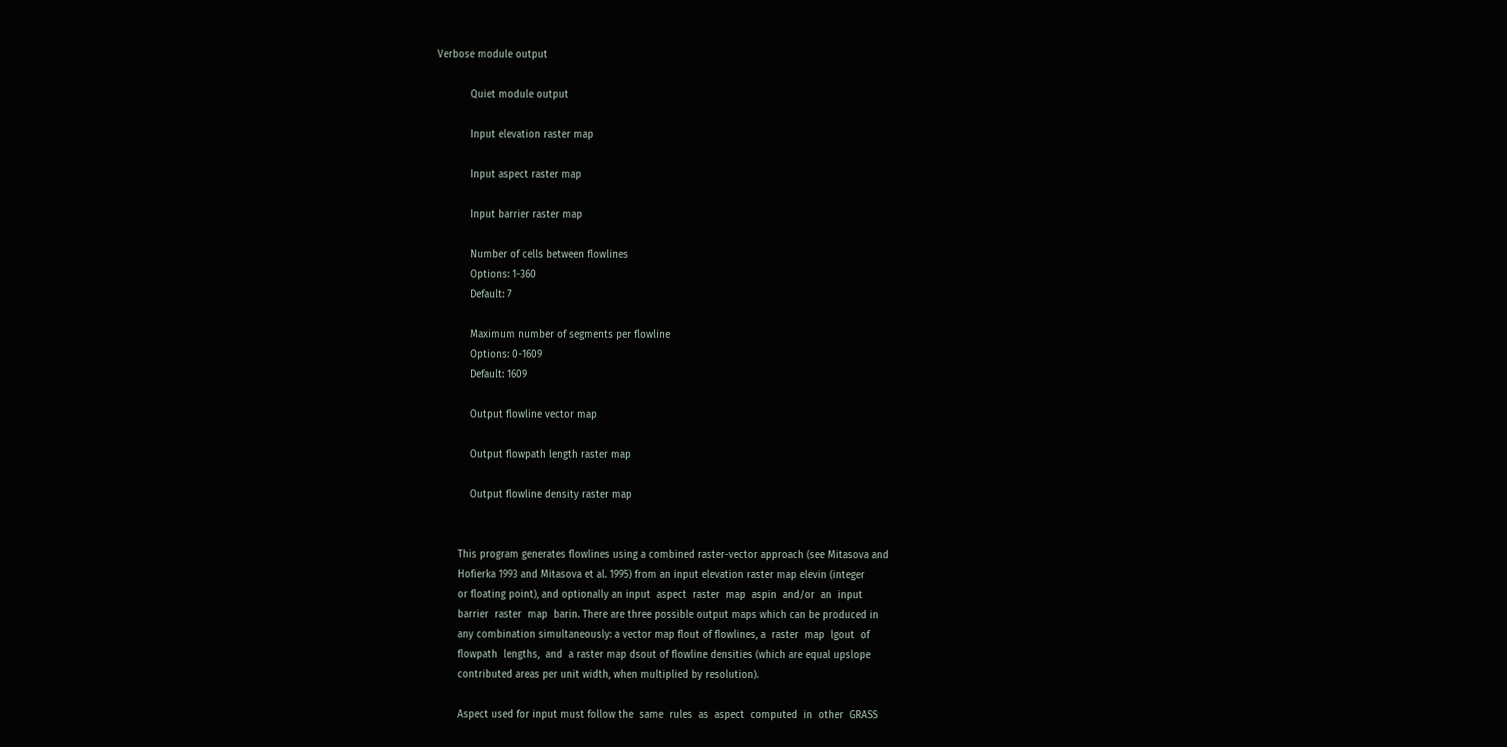Verbose module output

           Quiet module output

           Input elevation raster map

           Input aspect raster map

           Input barrier raster map

           Number of cells between flowlines
           Options: 1-360
           Default: 7

           Maximum number of segments per flowline
           Options: 0-1609
           Default: 1609

           Output flowline vector map

           Output flowpath length raster map

           Output flowline density raster map


       This program generates flowlines using a combined raster-vector approach (see Mitasova and
       Hofierka 1993 and Mitasova et al. 1995) from an input elevation raster map elevin (integer
       or floating point), and optionally an input  aspect  raster  map  aspin  and/or  an  input
       barrier  raster  map  barin. There are three possible output maps which can be produced in
       any combination simultaneously: a vector map flout of flowlines, a  raster  map  lgout  of
       flowpath  lengths,  and  a raster map dsout of flowline densities (which are equal upslope
       contributed areas per unit width, when multiplied by resolution).

       Aspect used for input must follow the  same  rules  as  aspect  computed  in  other  GRASS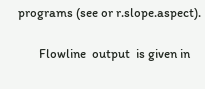programs (see or r.slope.aspect).

       Flowline  output  is given in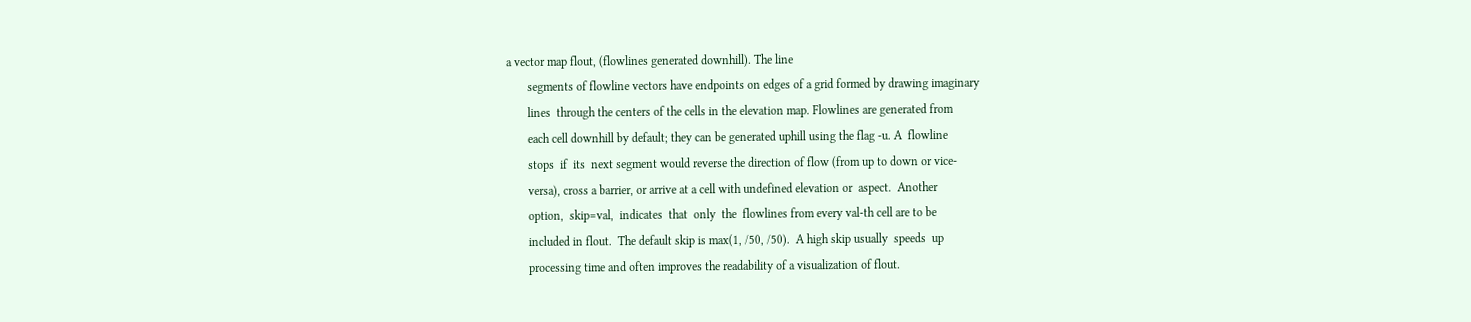a vector map flout, (flowlines generated downhill). The line
       segments of flowline vectors have endpoints on edges of a grid formed by drawing imaginary
       lines  through the centers of the cells in the elevation map. Flowlines are generated from
       each cell downhill by default; they can be generated uphill using the flag -u. A  flowline
       stops  if  its  next segment would reverse the direction of flow (from up to down or vice-
       versa), cross a barrier, or arrive at a cell with undefined elevation or  aspect.  Another
       option,  skip=val,  indicates  that  only  the  flowlines from every val-th cell are to be
       included in flout.  The default skip is max(1, /50, /50).  A high skip usually  speeds  up
       processing time and often improves the readability of a visualization of flout.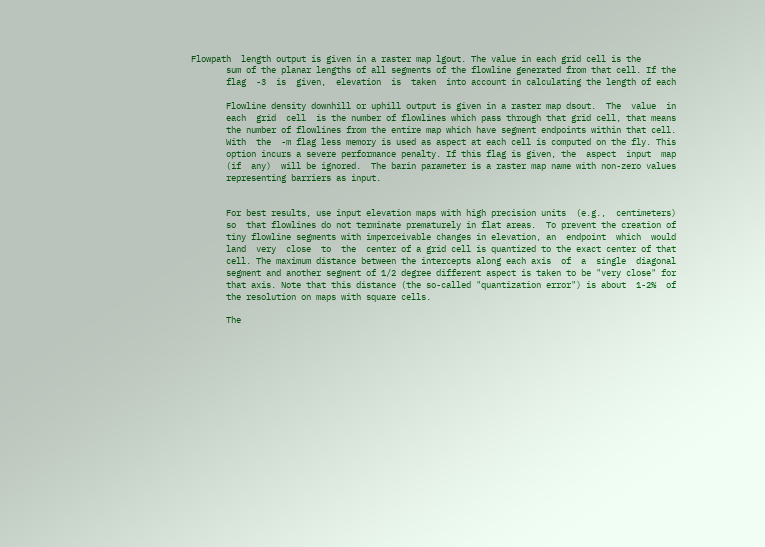Flowpath  length output is given in a raster map lgout. The value in each grid cell is the
       sum of the planar lengths of all segments of the flowline generated from that cell. If the
       flag  -3  is  given,  elevation  is  taken  into account in calculating the length of each

       Flowline density downhill or uphill output is given in a raster map dsout.  The  value  in
       each  grid  cell  is the number of flowlines which pass through that grid cell, that means
       the number of flowlines from the entire map which have segment endpoints within that cell.
       With  the  -m flag less memory is used as aspect at each cell is computed on the fly. This
       option incurs a severe performance penalty. If this flag is given, the  aspect  input  map
       (if  any)  will be ignored.  The barin parameter is a raster map name with non-zero values
       representing barriers as input.


       For best results, use input elevation maps with high precision units  (e.g.,  centimeters)
       so  that flowlines do not terminate prematurely in flat areas.  To prevent the creation of
       tiny flowline segments with imperceivable changes in elevation, an  endpoint  which  would
       land  very  close  to  the  center of a grid cell is quantized to the exact center of that
       cell. The maximum distance between the intercepts along each axis  of  a  single  diagonal
       segment and another segment of 1/2 degree different aspect is taken to be "very close" for
       that axis. Note that this distance (the so-called "quantization error") is about  1-2%  of
       the resolution on maps with square cells.

       The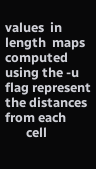values  in  length  maps computed using the -u flag represent the distances from each
       cell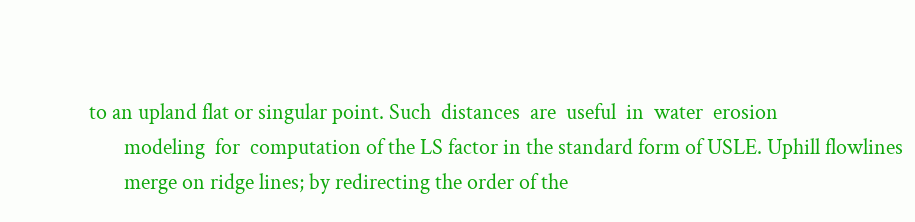to an upland flat or singular point. Such  distances  are  useful  in  water  erosion
       modeling  for  computation of the LS factor in the standard form of USLE. Uphill flowlines
       merge on ridge lines; by redirecting the order of the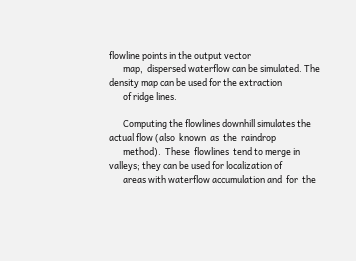flowline points in the output vector
       map,  dispersed waterflow can be simulated. The density map can be used for the extraction
       of ridge lines.

       Computing the flowlines downhill simulates the actual flow (also  known  as  the  raindrop
       method).  These  flowlines  tend to merge in valleys; they can be used for localization of
       areas with waterflow accumulation and  for  the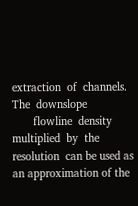extraction  of  channels.  The  downslope
       flowline  density  multiplied  by  the  resolution  can be used as an approximation of the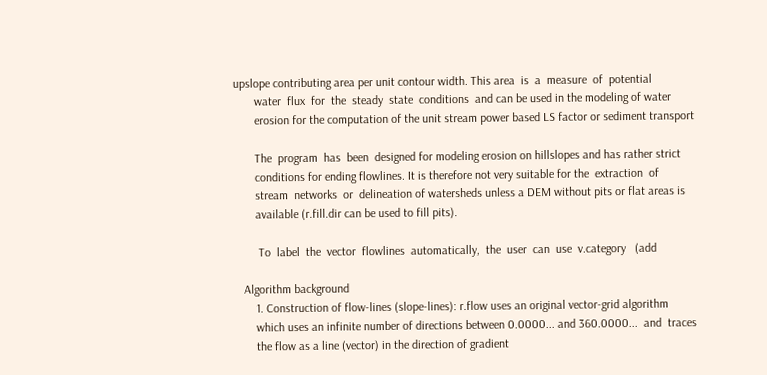upslope contributing area per unit contour width. This area  is  a  measure  of  potential
       water  flux  for  the  steady  state  conditions  and can be used in the modeling of water
       erosion for the computation of the unit stream power based LS factor or sediment transport

       The  program  has  been  designed for modeling erosion on hillslopes and has rather strict
       conditions for ending flowlines. It is therefore not very suitable for the  extraction  of
       stream  networks  or  delineation of watersheds unless a DEM without pits or flat areas is
       available (r.fill.dir can be used to fill pits).

        To  label  the  vector  flowlines  automatically,  the  user  can  use  v.category   (add

   Algorithm background
       1. Construction of flow-lines (slope-lines): r.flow uses an original vector-grid algorithm
       which uses an infinite number of directions between 0.0000... and 360.0000...  and  traces
       the flow as a line (vector) in the direction of gradient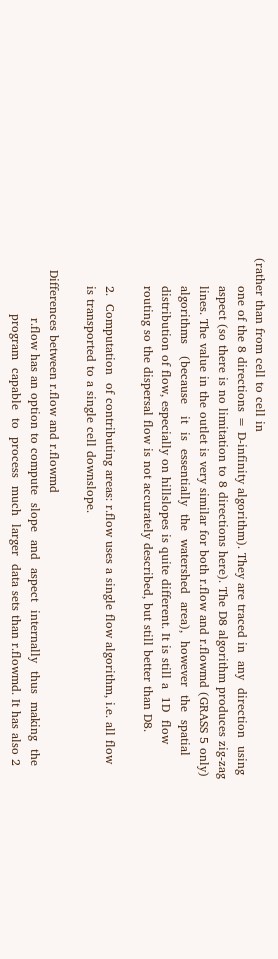(rather than from cell to cell in
       one of the 8 directions = D-infinity algorithm). They are traced in  any  direction  using
       aspect (so there is no limitation to 8 directions here). The D8 algorithm produces zig-zag
       lines. The value in the outlet is very similar for both r.flow and r.flowmd (GRASS 5 only)
       algorithms   (because   it  is  essentially  the  watershed  area),  however  the  spatial
       distribution of flow, especially on hillslopes is quite different. It is still a  1D  flow
       routing so the dispersal flow is not accurately described, but still better than D8.

       2.  Computation  of contributing areas: r.flow uses a single flow algorithm, i.e. all flow
       is transported to a single cell downslope.

   Differences between r.flow and r.flowmd
               r.flow has an option to compute  slope  and  aspect  internally  thus  making  the
              program  capable  to  process  much  larger  data sets than r.flowmd. It has also 2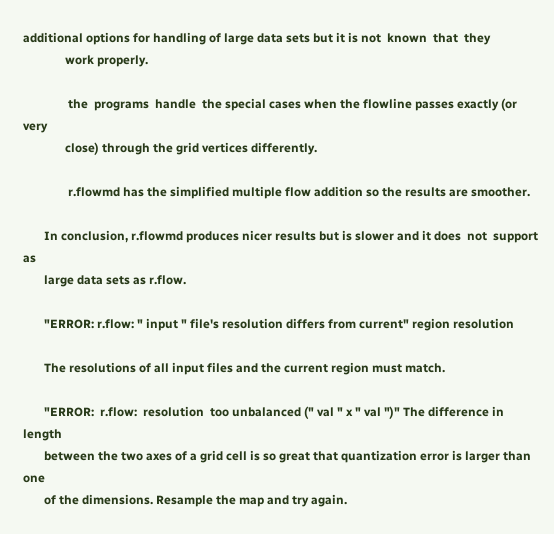additional options for handling of large data sets but it is not  known  that  they
              work properly.

               the  programs  handle  the special cases when the flowline passes exactly (or very
              close) through the grid vertices differently.

               r.flowmd has the simplified multiple flow addition so the results are smoother.

       In conclusion, r.flowmd produces nicer results but is slower and it does  not  support  as
       large data sets as r.flow.

       "ERROR: r.flow: " input " file's resolution differs from current" region resolution

       The resolutions of all input files and the current region must match.

       "ERROR:  r.flow:  resolution  too unbalanced (" val " x " val ")" The difference in length
       between the two axes of a grid cell is so great that quantization error is larger than one
       of the dimensions. Resample the map and try again.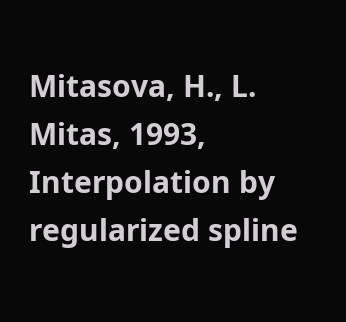Mitasova, H., L. Mitas, 1993, Interpolation by regularized spline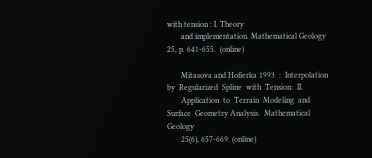with tension : I. Theory
       and implementation. Mathematical Geology 25, p. 641-655.  (online)

       Mitasova and Hofierka 1993  :  Interpolation  by  Regularized  Spline  with  Tension:  II.
       Application  to  Terrain  Modeling  and  Surface  Geometry Analysis.  Mathematical Geology
       25(6), 657-669. (online)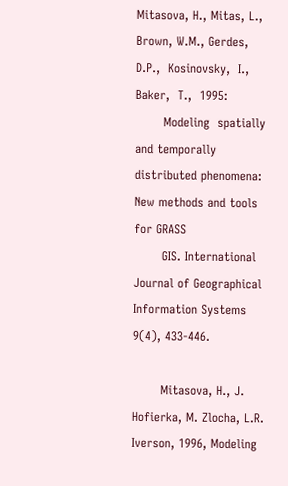Mitasova, H., Mitas, L., Brown, W.M., Gerdes,  D.P.,  Kosinovsky,  I.,  Baker,  T.,  1995:
       Modeling  spatially  and temporally distributed phenomena: New methods and tools for GRASS
       GIS. International Journal of Geographical Information Systems 9(4), 433-446.

       Mitasova, H., J. Hofierka, M. Zlocha, L.R. Iverson, 1996, Modeling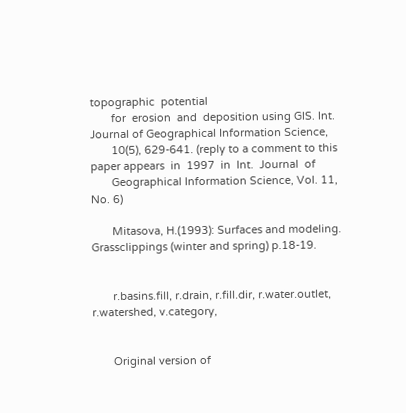topographic  potential
       for  erosion  and  deposition using GIS. Int. Journal of Geographical Information Science,
       10(5), 629-641. (reply to a comment to this paper appears  in  1997  in  Int.  Journal  of
       Geographical Information Science, Vol. 11, No. 6)

       Mitasova, H.(1993): Surfaces and modeling. Grassclippings (winter and spring) p.18-19.


       r.basins.fill, r.drain, r.fill.dir, r.water.outlet, r.watershed, v.category,


       Original version of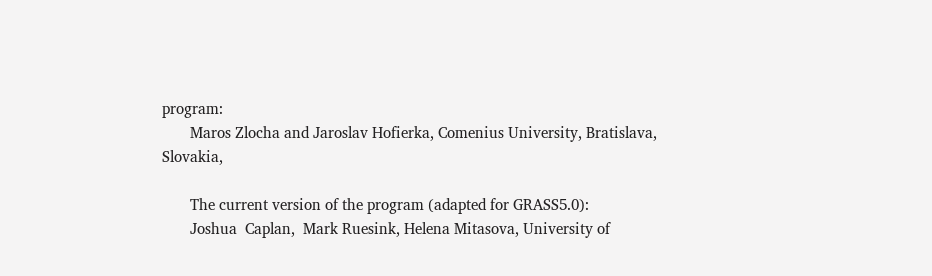program:
       Maros Zlocha and Jaroslav Hofierka, Comenius University, Bratislava, Slovakia,

       The current version of the program (adapted for GRASS5.0):
       Joshua  Caplan,  Mark Ruesink, Helena Mitasova, University of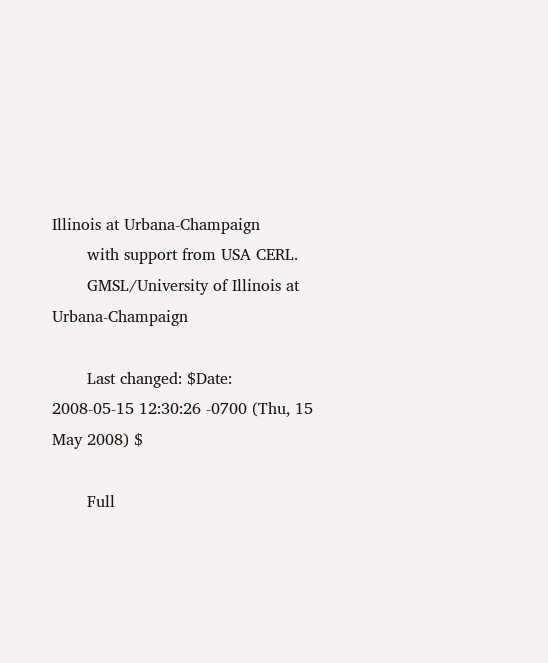Illinois at Urbana-Champaign
       with support from USA CERL.
       GMSL/University of Illinois at Urbana-Champaign

       Last changed: $Date: 2008-05-15 12:30:26 -0700 (Thu, 15 May 2008) $

       Full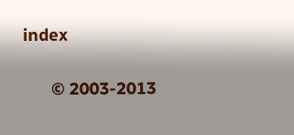index

       © 2003-2013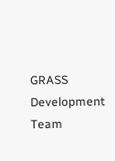GRASS Development Team